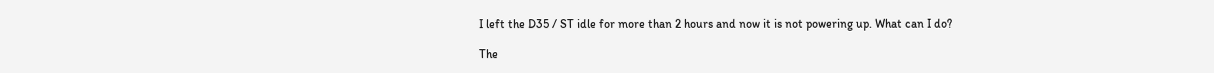I left the D35 / ST idle for more than 2 hours and now it is not powering up. What can I do?

The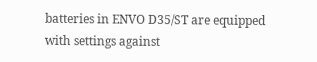batteries in ENVO D35/ST are equipped with settings against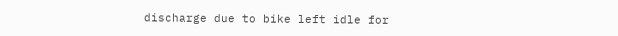discharge due to bike left idle for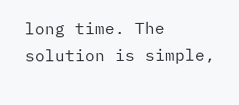long time. The solution is simple,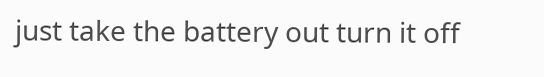just take the battery out turn it off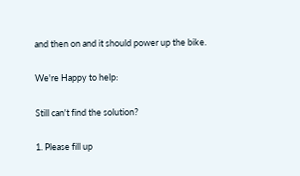and then on and it should power up the bike.

We're Happy to help:

Still can't find the solution?

1. Please fill up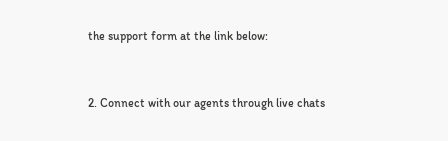the support form at the link below:


2. Connect with our agents through live chats